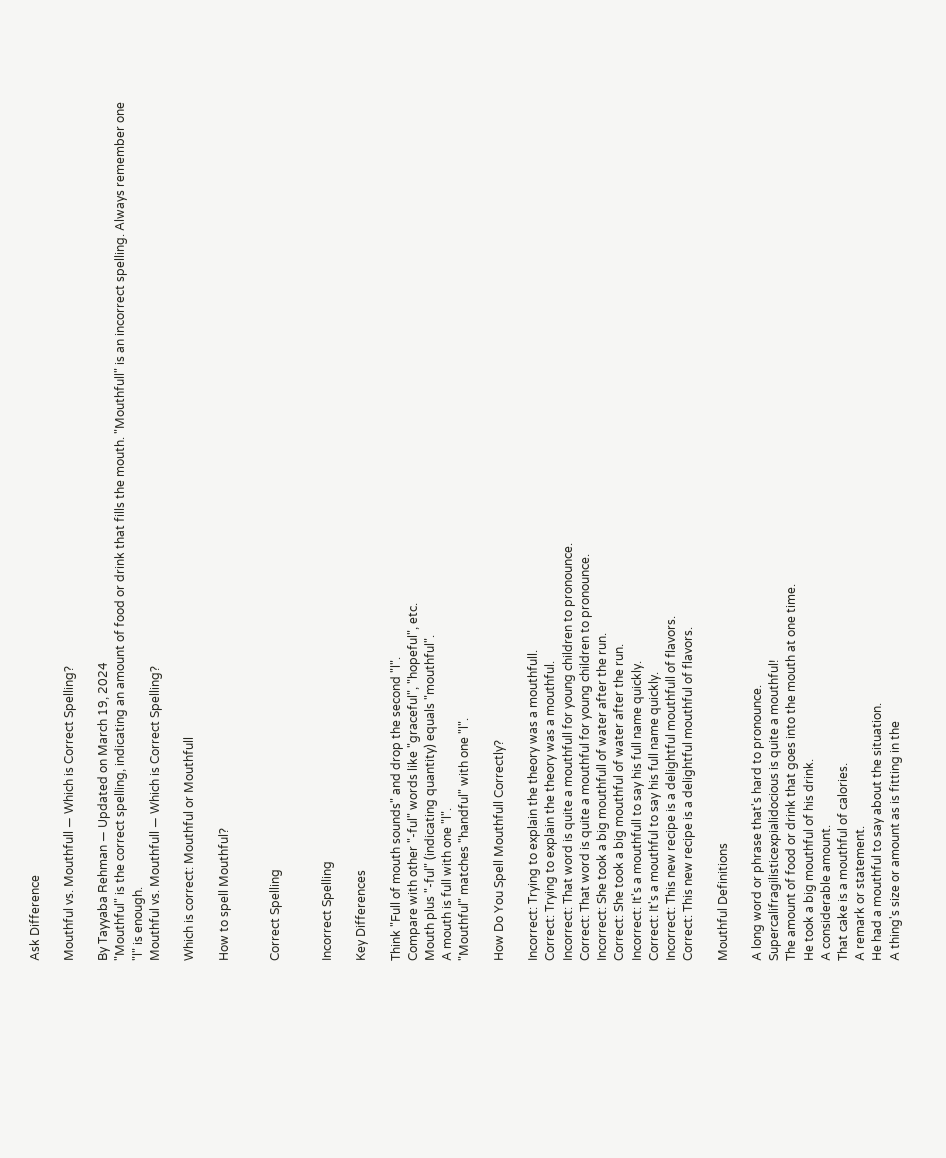Ask Difference

Mouthful vs. Mouthfull — Which is Correct Spelling?

By Tayyaba Rehman — Updated on March 19, 2024
"Mouthful" is the correct spelling, indicating an amount of food or drink that fills the mouth. "Mouthfull" is an incorrect spelling. Always remember one "l" is enough.
Mouthful vs. Mouthfull — Which is Correct Spelling?

Which is correct: Mouthful or Mouthfull

How to spell Mouthful?


Correct Spelling


Incorrect Spelling

Key Differences

Think "Full of mouth sounds" and drop the second "l".
Compare with other "-ful" words like "graceful", "hopeful", etc.
Mouth plus "-ful" (indicating quantity) equals "mouthful".
A mouth is full with one "l".
"Mouthful" matches "handful" with one "l".

How Do You Spell Mouthfull Correctly?

Incorrect: Trying to explain the theory was a mouthfull.
Correct: Trying to explain the theory was a mouthful.
Incorrect: That word is quite a mouthfull for young children to pronounce.
Correct: That word is quite a mouthful for young children to pronounce.
Incorrect: She took a big mouthfull of water after the run.
Correct: She took a big mouthful of water after the run.
Incorrect: It's a mouthfull to say his full name quickly.
Correct: It's a mouthful to say his full name quickly.
Incorrect: This new recipe is a delightful mouthfull of flavors.
Correct: This new recipe is a delightful mouthful of flavors.

Mouthful Definitions

A long word or phrase that's hard to pronounce.
Supercalifragilisticexpialidocious is quite a mouthful!
The amount of food or drink that goes into the mouth at one time.
He took a big mouthful of his drink.
A considerable amount.
That cake is a mouthful of calories.
A remark or statement.
He had a mouthful to say about the situation.
A thing's size or amount as is fitting in the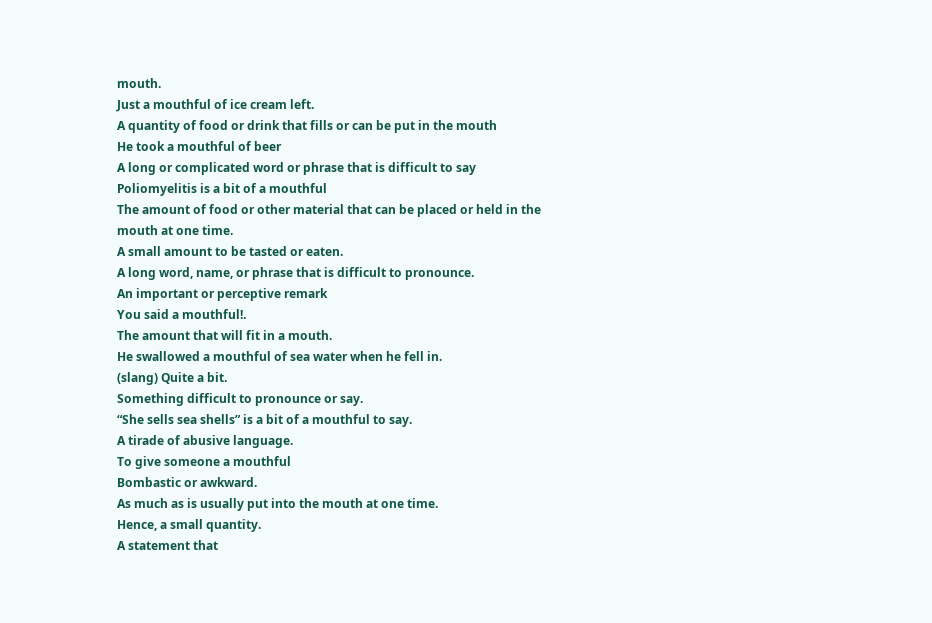mouth.
Just a mouthful of ice cream left.
A quantity of food or drink that fills or can be put in the mouth
He took a mouthful of beer
A long or complicated word or phrase that is difficult to say
Poliomyelitis is a bit of a mouthful
The amount of food or other material that can be placed or held in the mouth at one time.
A small amount to be tasted or eaten.
A long word, name, or phrase that is difficult to pronounce.
An important or perceptive remark
You said a mouthful!.
The amount that will fit in a mouth.
He swallowed a mouthful of sea water when he fell in.
(slang) Quite a bit.
Something difficult to pronounce or say.
“She sells sea shells” is a bit of a mouthful to say.
A tirade of abusive language.
To give someone a mouthful
Bombastic or awkward.
As much as is usually put into the mouth at one time.
Hence, a small quantity.
A statement that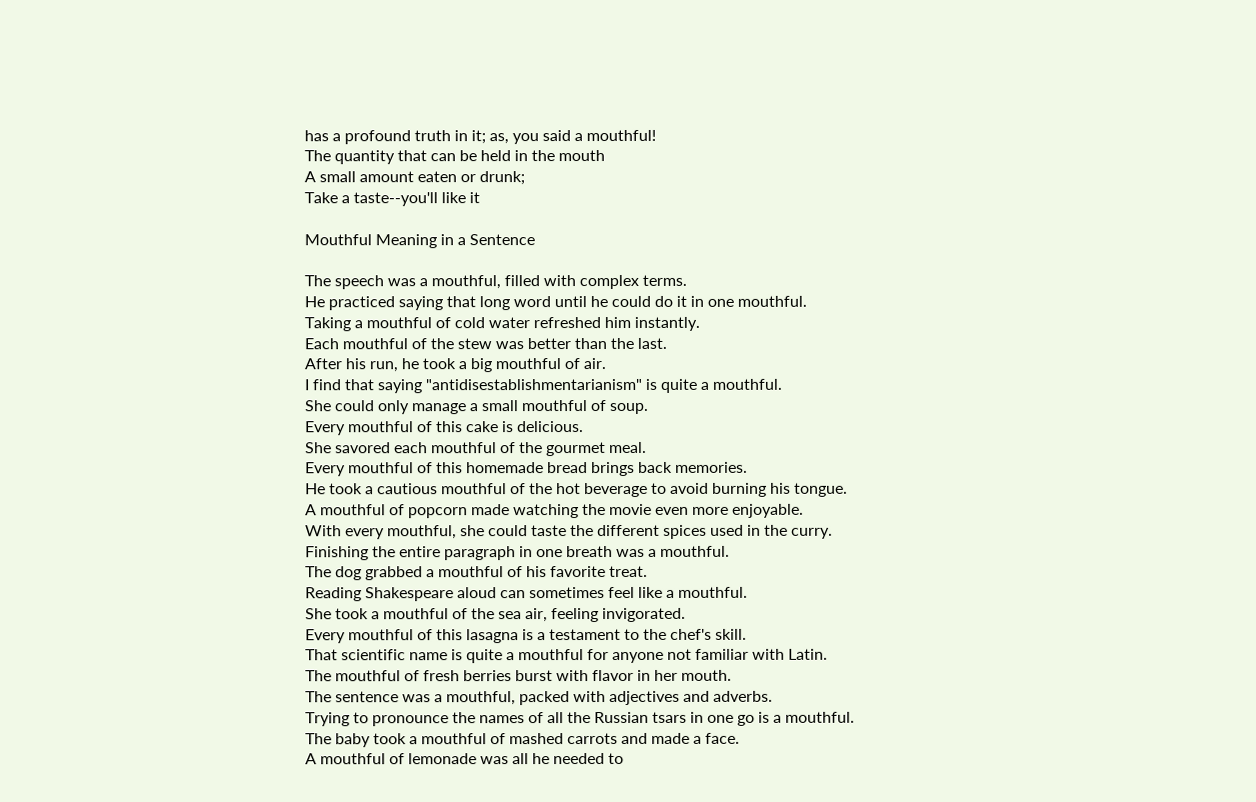has a profound truth in it; as, you said a mouthful!
The quantity that can be held in the mouth
A small amount eaten or drunk;
Take a taste--you'll like it

Mouthful Meaning in a Sentence

The speech was a mouthful, filled with complex terms.
He practiced saying that long word until he could do it in one mouthful.
Taking a mouthful of cold water refreshed him instantly.
Each mouthful of the stew was better than the last.
After his run, he took a big mouthful of air.
I find that saying "antidisestablishmentarianism" is quite a mouthful.
She could only manage a small mouthful of soup.
Every mouthful of this cake is delicious.
She savored each mouthful of the gourmet meal.
Every mouthful of this homemade bread brings back memories.
He took a cautious mouthful of the hot beverage to avoid burning his tongue.
A mouthful of popcorn made watching the movie even more enjoyable.
With every mouthful, she could taste the different spices used in the curry.
Finishing the entire paragraph in one breath was a mouthful.
The dog grabbed a mouthful of his favorite treat.
Reading Shakespeare aloud can sometimes feel like a mouthful.
She took a mouthful of the sea air, feeling invigorated.
Every mouthful of this lasagna is a testament to the chef's skill.
That scientific name is quite a mouthful for anyone not familiar with Latin.
The mouthful of fresh berries burst with flavor in her mouth.
The sentence was a mouthful, packed with adjectives and adverbs.
Trying to pronounce the names of all the Russian tsars in one go is a mouthful.
The baby took a mouthful of mashed carrots and made a face.
A mouthful of lemonade was all he needed to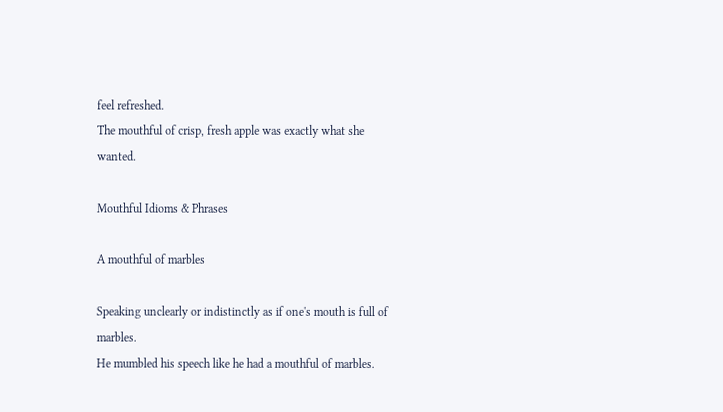feel refreshed.
The mouthful of crisp, fresh apple was exactly what she wanted.

Mouthful Idioms & Phrases

A mouthful of marbles

Speaking unclearly or indistinctly as if one's mouth is full of marbles.
He mumbled his speech like he had a mouthful of marbles.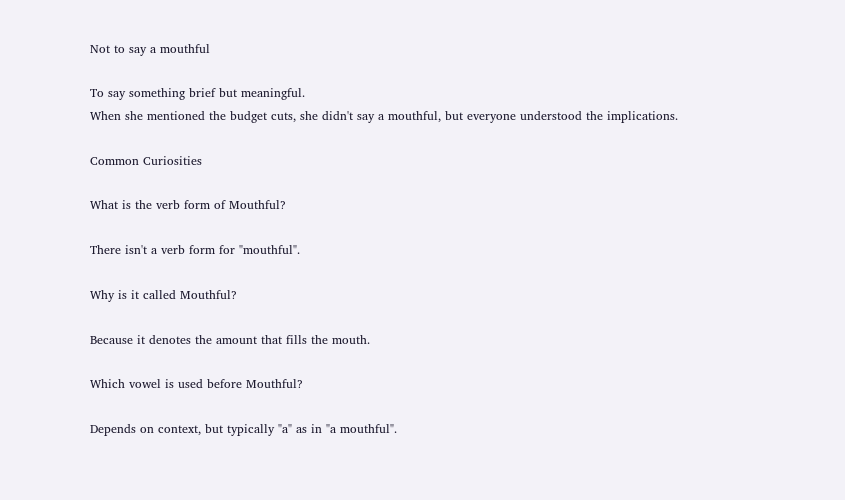Not to say a mouthful

To say something brief but meaningful.
When she mentioned the budget cuts, she didn't say a mouthful, but everyone understood the implications.

Common Curiosities

What is the verb form of Mouthful?

There isn't a verb form for "mouthful".

Why is it called Mouthful?

Because it denotes the amount that fills the mouth.

Which vowel is used before Mouthful?

Depends on context, but typically "a" as in "a mouthful".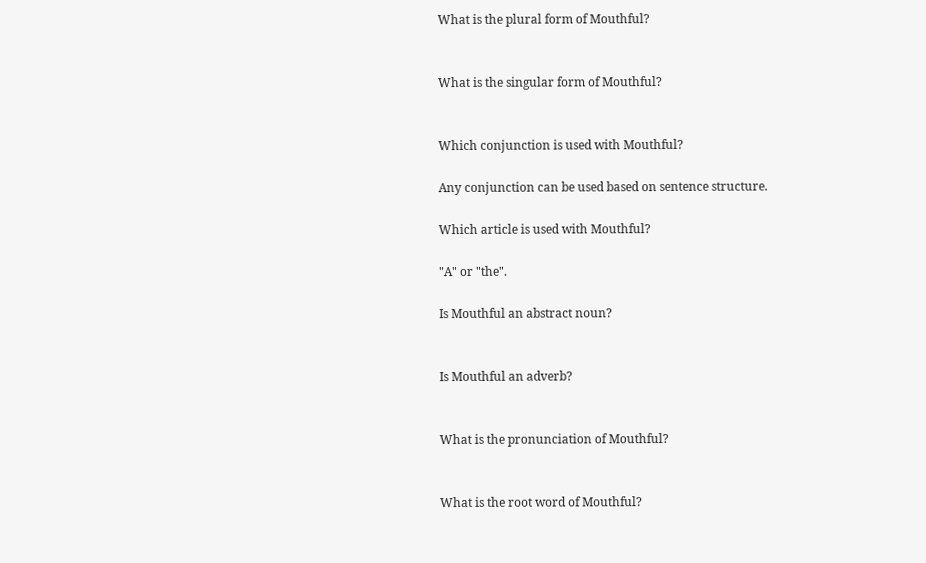What is the plural form of Mouthful?


What is the singular form of Mouthful?


Which conjunction is used with Mouthful?

Any conjunction can be used based on sentence structure.

Which article is used with Mouthful?

"A" or "the".

Is Mouthful an abstract noun?


Is Mouthful an adverb?


What is the pronunciation of Mouthful?


What is the root word of Mouthful?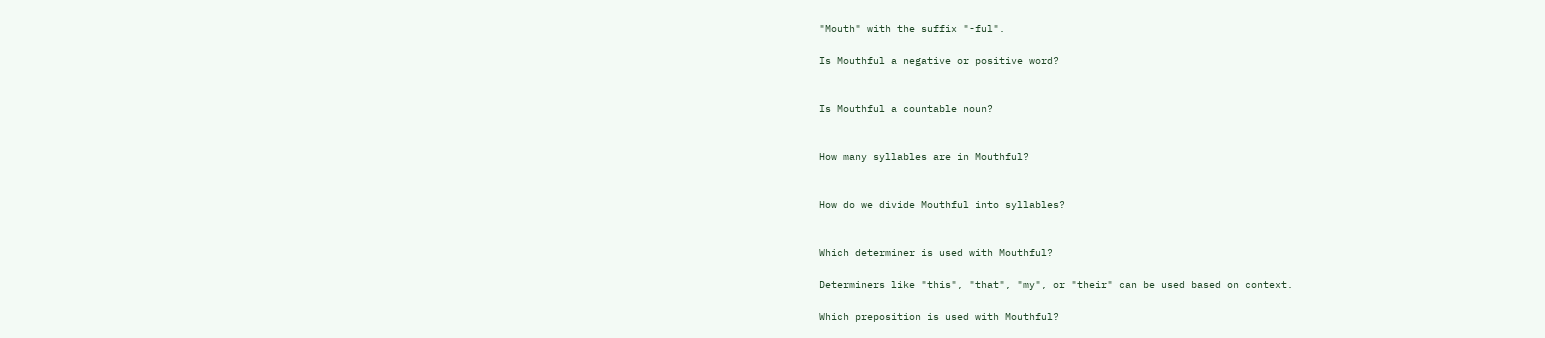"Mouth" with the suffix "-ful".

Is Mouthful a negative or positive word?


Is Mouthful a countable noun?


How many syllables are in Mouthful?


How do we divide Mouthful into syllables?


Which determiner is used with Mouthful?

Determiners like "this", "that", "my", or "their" can be used based on context.

Which preposition is used with Mouthful?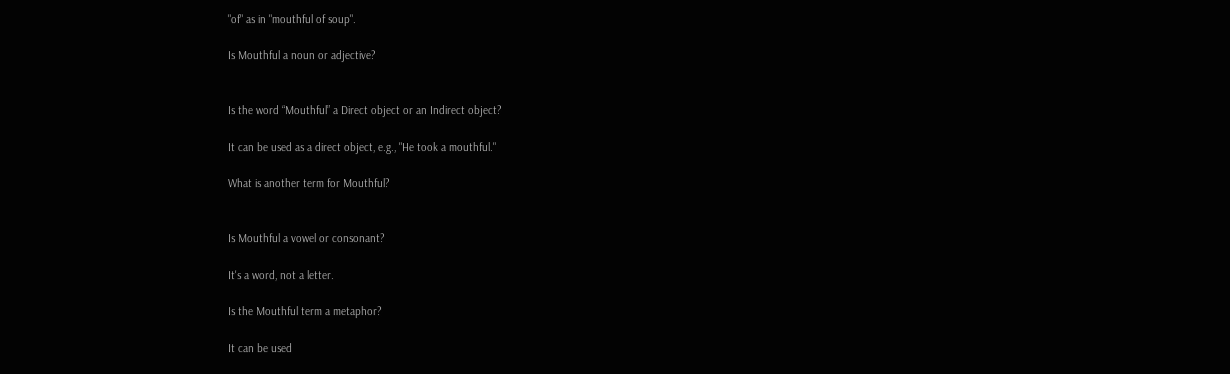"of" as in "mouthful of soup".

Is Mouthful a noun or adjective?


Is the word “Mouthful” a Direct object or an Indirect object?

It can be used as a direct object, e.g., "He took a mouthful."

What is another term for Mouthful?


Is Mouthful a vowel or consonant?

It's a word, not a letter.

Is the Mouthful term a metaphor?

It can be used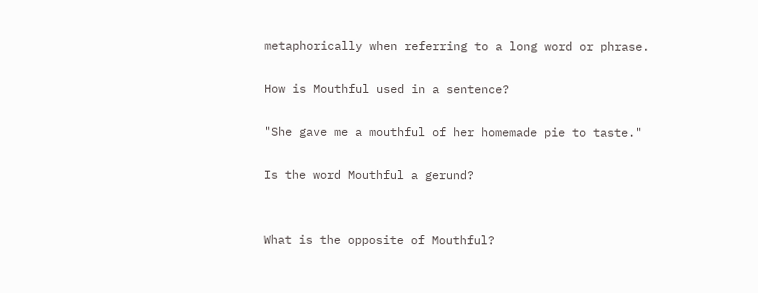metaphorically when referring to a long word or phrase.

How is Mouthful used in a sentence?

"She gave me a mouthful of her homemade pie to taste."

Is the word Mouthful a gerund?


What is the opposite of Mouthful?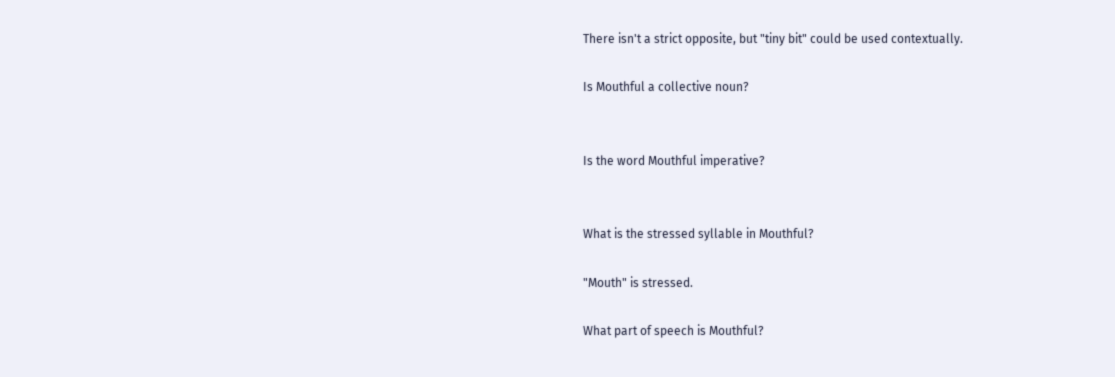There isn't a strict opposite, but "tiny bit" could be used contextually.

Is Mouthful a collective noun?


Is the word Mouthful imperative?


What is the stressed syllable in Mouthful?

"Mouth" is stressed.

What part of speech is Mouthful?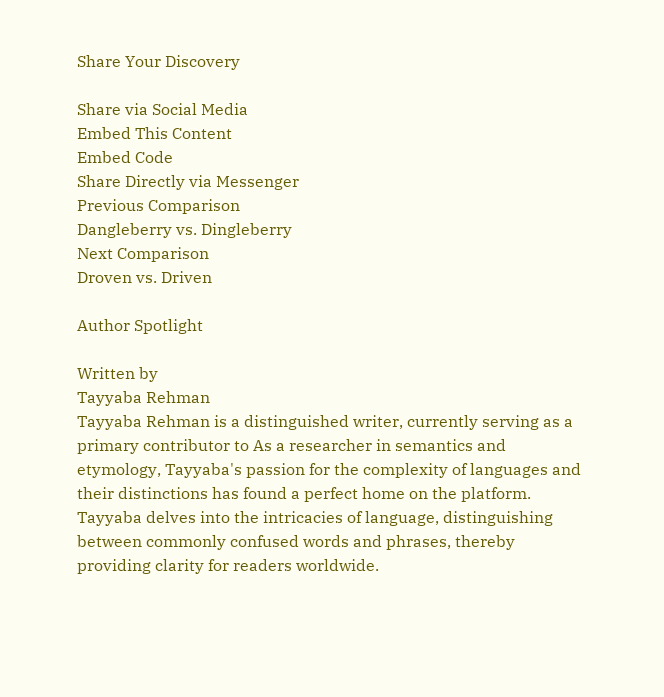Share Your Discovery

Share via Social Media
Embed This Content
Embed Code
Share Directly via Messenger
Previous Comparison
Dangleberry vs. Dingleberry
Next Comparison
Droven vs. Driven

Author Spotlight

Written by
Tayyaba Rehman
Tayyaba Rehman is a distinguished writer, currently serving as a primary contributor to As a researcher in semantics and etymology, Tayyaba's passion for the complexity of languages and their distinctions has found a perfect home on the platform. Tayyaba delves into the intricacies of language, distinguishing between commonly confused words and phrases, thereby providing clarity for readers worldwide.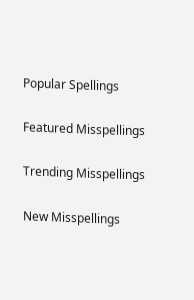Popular Spellings

Featured Misspellings

Trending Misspellings

New Misspellings